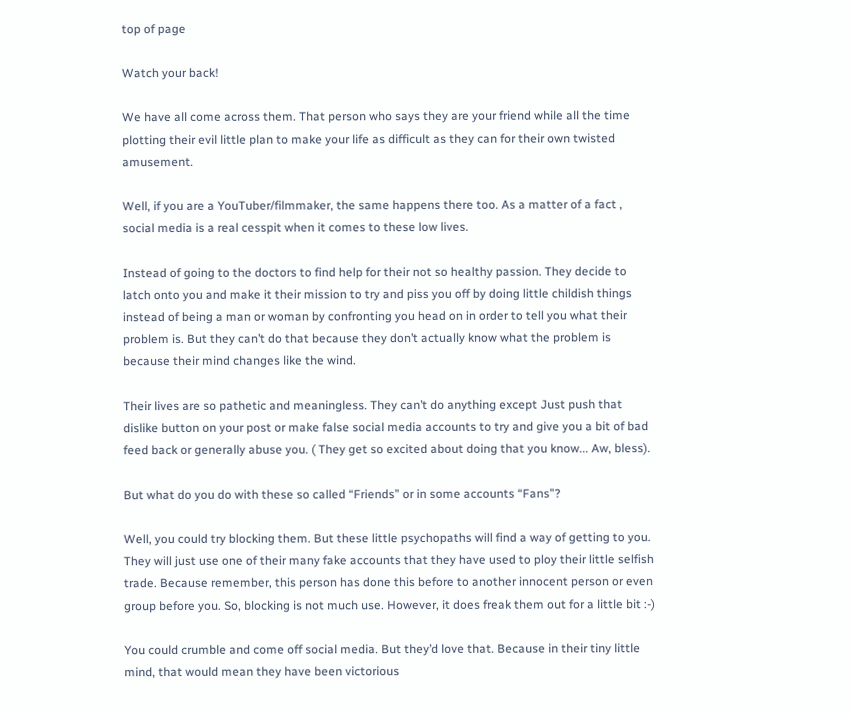top of page

Watch your back!

We have all come across them. That person who says they are your friend while all the time plotting their evil little plan to make your life as difficult as they can for their own twisted amusement.

Well, if you are a YouTuber/filmmaker, the same happens there too. As a matter of a fact , social media is a real cesspit when it comes to these low lives.

Instead of going to the doctors to find help for their not so healthy passion. They decide to latch onto you and make it their mission to try and piss you off by doing little childish things instead of being a man or woman by confronting you head on in order to tell you what their problem is. But they can’t do that because they don’t actually know what the problem is because their mind changes like the wind.

Their lives are so pathetic and meaningless. They can’t do anything except Just push that dislike button on your post or make false social media accounts to try and give you a bit of bad feed back or generally abuse you. ( They get so excited about doing that you know... Aw, bless).

But what do you do with these so called “Friends” or in some accounts “Fans”?

Well, you could try blocking them. But these little psychopaths will find a way of getting to you. They will just use one of their many fake accounts that they have used to ploy their little selfish trade. Because remember, this person has done this before to another innocent person or even group before you. So, blocking is not much use. However, it does freak them out for a little bit :-)

You could crumble and come off social media. But they’d love that. Because in their tiny little mind, that would mean they have been victorious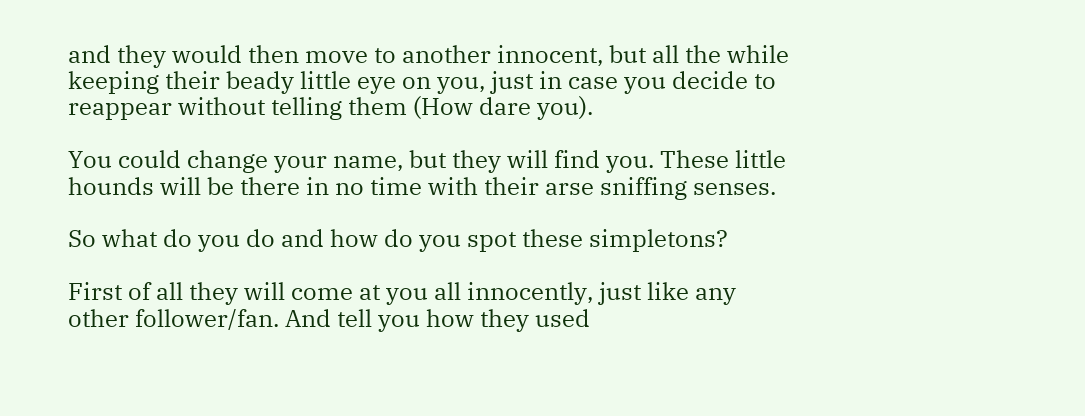and they would then move to another innocent, but all the while keeping their beady little eye on you, just in case you decide to reappear without telling them (How dare you).

You could change your name, but they will find you. These little hounds will be there in no time with their arse sniffing senses.

So what do you do and how do you spot these simpletons?

First of all they will come at you all innocently, just like any other follower/fan. And tell you how they used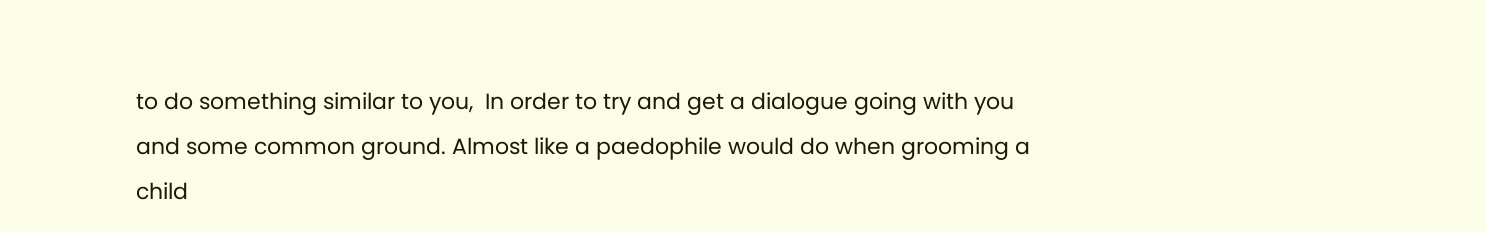to do something similar to you,  In order to try and get a dialogue going with you and some common ground. Almost like a paedophile would do when grooming a child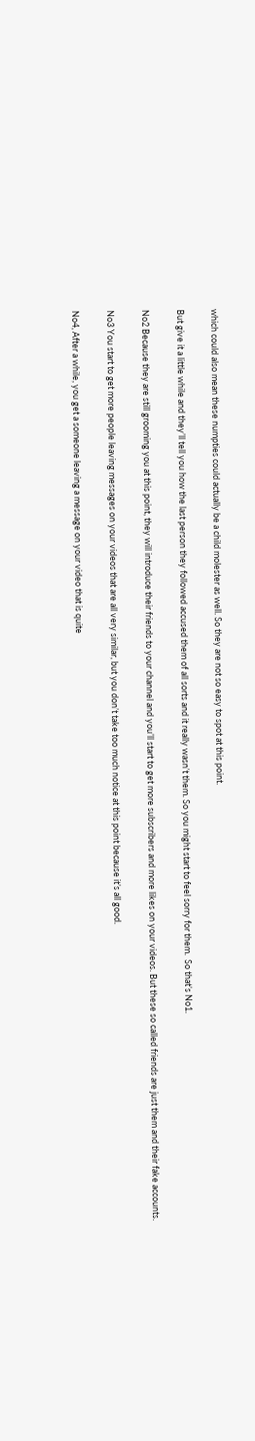which could also mean these numpties could actually be a child molester as well. So they are not so easy to spot at this point.

But give it a little while and they’ll tell you how the last person they followed accused them of all sorts and it really wasn’t them. So you might start to feel sorry for them.  So that’s No1.

No2 Because they are still grooming you at this point, they will introduce their friends to your channel and you’ll start to get more subscribers and more likes on your videos. But these so called friends are just them and their fake accounts.

No3 You start to get more people leaving messages on your videos that are all very similar, but you don’t take too much notice at this point because it’s all good.

No4, After a while, you get a someone leaving a message on your video that is quite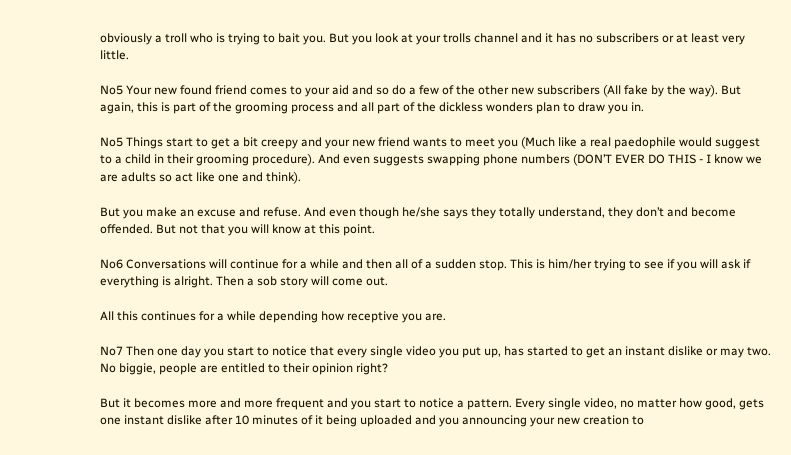obviously a troll who is trying to bait you. But you look at your trolls channel and it has no subscribers or at least very little.

No5 Your new found friend comes to your aid and so do a few of the other new subscribers (All fake by the way). But again, this is part of the grooming process and all part of the dickless wonders plan to draw you in.

No5 Things start to get a bit creepy and your new friend wants to meet you (Much like a real paedophile would suggest to a child in their grooming procedure). And even suggests swapping phone numbers (DON’T EVER DO THIS - I know we are adults so act like one and think).

But you make an excuse and refuse. And even though he/she says they totally understand, they don’t and become offended. But not that you will know at this point.

No6 Conversations will continue for a while and then all of a sudden stop. This is him/her trying to see if you will ask if everything is alright. Then a sob story will come out.

All this continues for a while depending how receptive you are.

No7 Then one day you start to notice that every single video you put up, has started to get an instant dislike or may two. No biggie, people are entitled to their opinion right?

But it becomes more and more frequent and you start to notice a pattern. Every single video, no matter how good, gets one instant dislike after 10 minutes of it being uploaded and you announcing your new creation to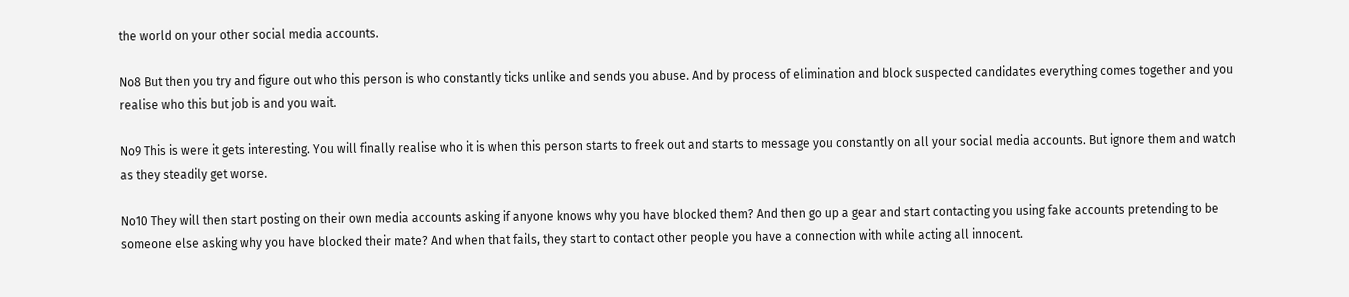the world on your other social media accounts.

No8 But then you try and figure out who this person is who constantly ticks unlike and sends you abuse. And by process of elimination and block suspected candidates everything comes together and you realise who this but job is and you wait.

No9 This is were it gets interesting. You will finally realise who it is when this person starts to freek out and starts to message you constantly on all your social media accounts. But ignore them and watch as they steadily get worse.

No10 They will then start posting on their own media accounts asking if anyone knows why you have blocked them? And then go up a gear and start contacting you using fake accounts pretending to be someone else asking why you have blocked their mate? And when that fails, they start to contact other people you have a connection with while acting all innocent.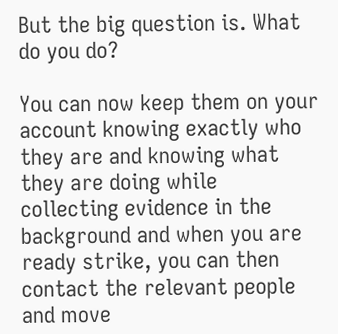But the big question is. What do you do?

You can now keep them on your account knowing exactly who they are and knowing what they are doing while collecting evidence in the background and when you are ready strike, you can then contact the relevant people and move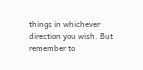things in whichever direction you wish. But remember to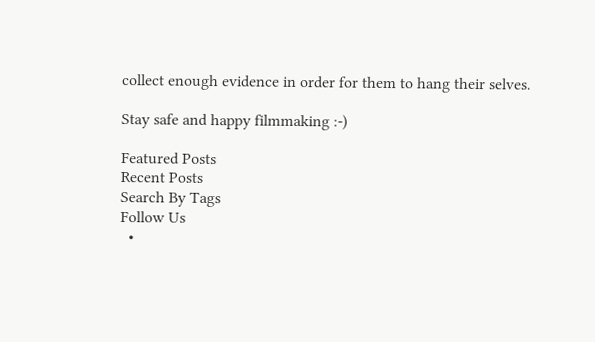collect enough evidence in order for them to hang their selves.

Stay safe and happy filmmaking :-)

Featured Posts
Recent Posts
Search By Tags
Follow Us
  •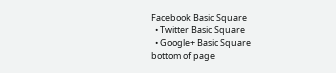Facebook Basic Square
  • Twitter Basic Square
  • Google+ Basic Square
bottom of page